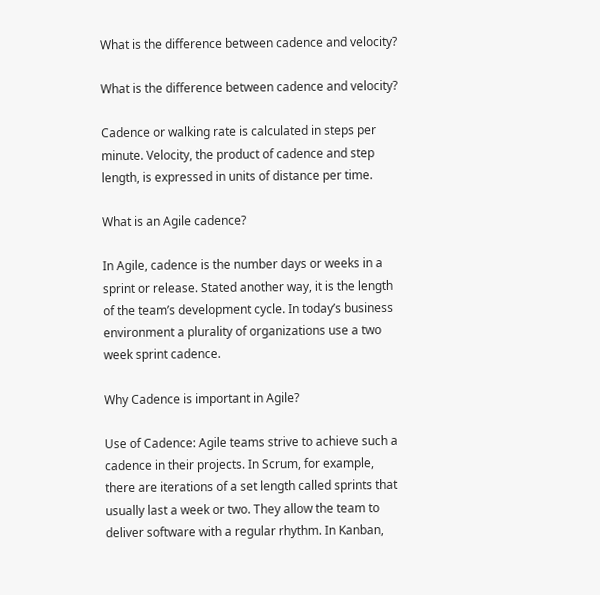What is the difference between cadence and velocity?

What is the difference between cadence and velocity?

Cadence or walking rate is calculated in steps per minute. Velocity, the product of cadence and step length, is expressed in units of distance per time.

What is an Agile cadence?

In Agile, cadence is the number days or weeks in a sprint or release. Stated another way, it is the length of the team’s development cycle. In today’s business environment a plurality of organizations use a two week sprint cadence.

Why Cadence is important in Agile?

Use of Cadence: Agile teams strive to achieve such a cadence in their projects. In Scrum, for example, there are iterations of a set length called sprints that usually last a week or two. They allow the team to deliver software with a regular rhythm. In Kanban,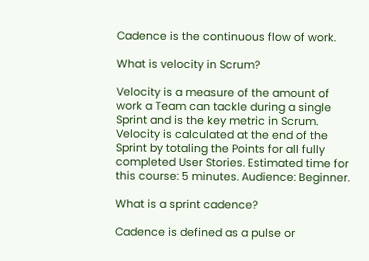Cadence is the continuous flow of work.

What is velocity in Scrum?

Velocity is a measure of the amount of work a Team can tackle during a single Sprint and is the key metric in Scrum. Velocity is calculated at the end of the Sprint by totaling the Points for all fully completed User Stories. Estimated time for this course: 5 minutes. Audience: Beginner.

What is a sprint cadence?

Cadence is defined as a pulse or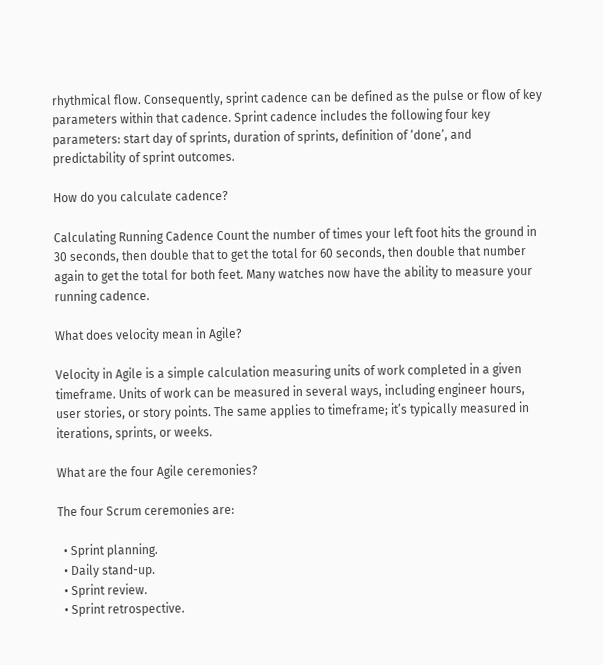rhythmical flow. Consequently, sprint cadence can be defined as the pulse or flow of key parameters within that cadence. Sprint cadence includes the following four key parameters: start day of sprints, duration of sprints, definition of ‘done’, and predictability of sprint outcomes.

How do you calculate cadence?

Calculating Running Cadence Count the number of times your left foot hits the ground in 30 seconds, then double that to get the total for 60 seconds, then double that number again to get the total for both feet. Many watches now have the ability to measure your running cadence.

What does velocity mean in Agile?

Velocity in Agile is a simple calculation measuring units of work completed in a given timeframe. Units of work can be measured in several ways, including engineer hours, user stories, or story points. The same applies to timeframe; it’s typically measured in iterations, sprints, or weeks.

What are the four Agile ceremonies?

The four Scrum ceremonies are:

  • Sprint planning.
  • Daily stand-up.
  • Sprint review.
  • Sprint retrospective.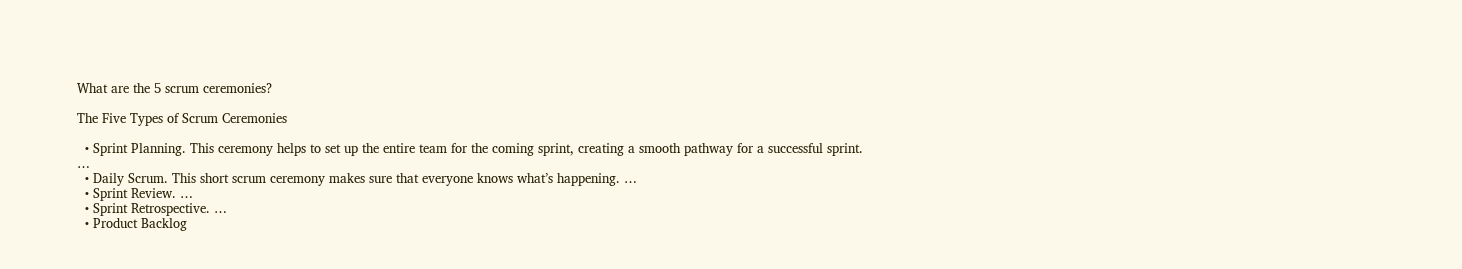What are the 5 scrum ceremonies?

The Five Types of Scrum Ceremonies

  • Sprint Planning. This ceremony helps to set up the entire team for the coming sprint, creating a smooth pathway for a successful sprint. …
  • Daily Scrum. This short scrum ceremony makes sure that everyone knows what’s happening. …
  • Sprint Review. …
  • Sprint Retrospective. …
  • Product Backlog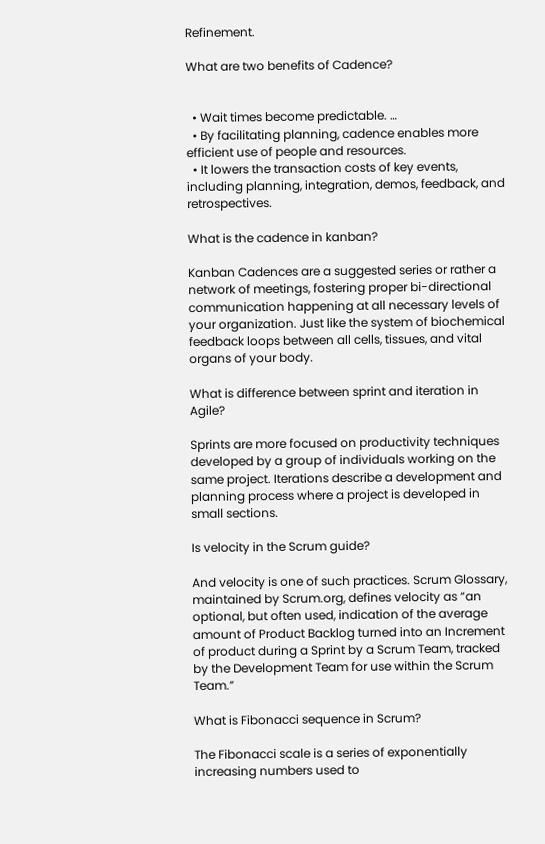Refinement.

What are two benefits of Cadence?


  • Wait times become predictable. …
  • By facilitating planning, cadence enables more efficient use of people and resources.
  • It lowers the transaction costs of key events, including planning, integration, demos, feedback, and retrospectives.

What is the cadence in kanban?

Kanban Cadences are a suggested series or rather a network of meetings, fostering proper bi-directional communication happening at all necessary levels of your organization. Just like the system of biochemical feedback loops between all cells, tissues, and vital organs of your body.

What is difference between sprint and iteration in Agile?

Sprints are more focused on productivity techniques developed by a group of individuals working on the same project. Iterations describe a development and planning process where a project is developed in small sections.

Is velocity in the Scrum guide?

And velocity is one of such practices. Scrum Glossary, maintained by Scrum.org, defines velocity as “an optional, but often used, indication of the average amount of Product Backlog turned into an Increment of product during a Sprint by a Scrum Team, tracked by the Development Team for use within the Scrum Team.”

What is Fibonacci sequence in Scrum?

The Fibonacci scale is a series of exponentially increasing numbers used to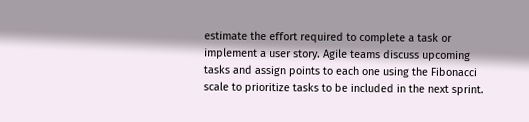estimate the effort required to complete a task or implement a user story. Agile teams discuss upcoming tasks and assign points to each one using the Fibonacci scale to prioritize tasks to be included in the next sprint.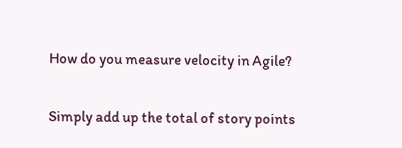How do you measure velocity in Agile?

Simply add up the total of story points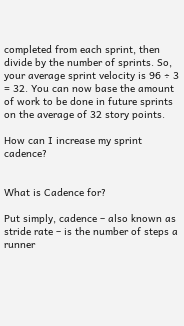completed from each sprint, then divide by the number of sprints. So, your average sprint velocity is 96 ÷ 3 = 32. You can now base the amount of work to be done in future sprints on the average of 32 story points.

How can I increase my sprint cadence?


What is Cadence for?

Put simply, cadence – also known as stride rate – is the number of steps a runner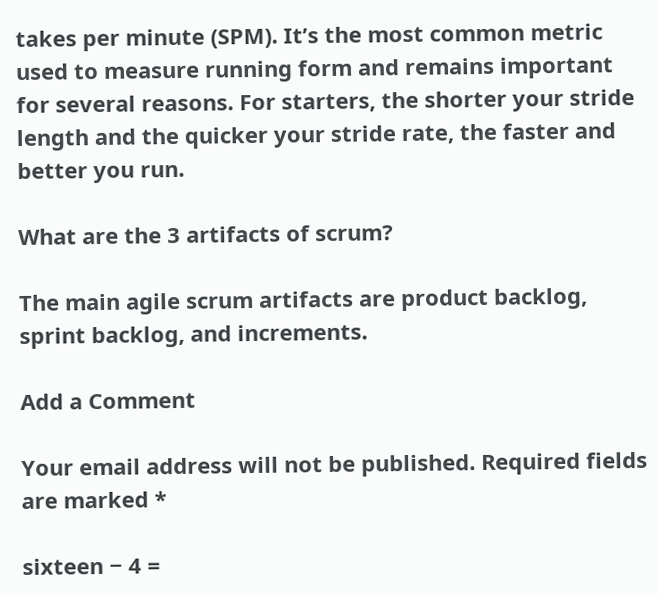takes per minute (SPM). It’s the most common metric used to measure running form and remains important for several reasons. For starters, the shorter your stride length and the quicker your stride rate, the faster and better you run.

What are the 3 artifacts of scrum?

The main agile scrum artifacts are product backlog, sprint backlog, and increments.

Add a Comment

Your email address will not be published. Required fields are marked *

sixteen − 4 =